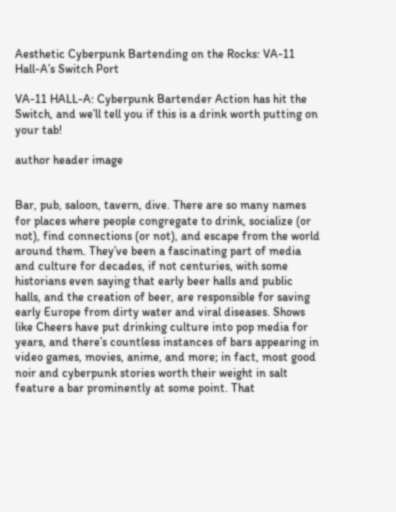Aesthetic Cyberpunk Bartending on the Rocks: VA-11 Hall-A’s Switch Port

VA-11 HALL-A: Cyberpunk Bartender Action has hit the Switch, and we’ll tell you if this is a drink worth putting on your tab!

author header image


Bar, pub, saloon, tavern, dive. There are so many names for places where people congregate to drink, socialize (or not), find connections (or not), and escape from the world around them. They’ve been a fascinating part of media and culture for decades, if not centuries, with some historians even saying that early beer halls and public halls, and the creation of beer, are responsible for saving early Europe from dirty water and viral diseases. Shows like Cheers have put drinking culture into pop media for years, and there’s countless instances of bars appearing in video games, movies, anime, and more; in fact, most good noir and cyberpunk stories worth their weight in salt feature a bar prominently at some point. That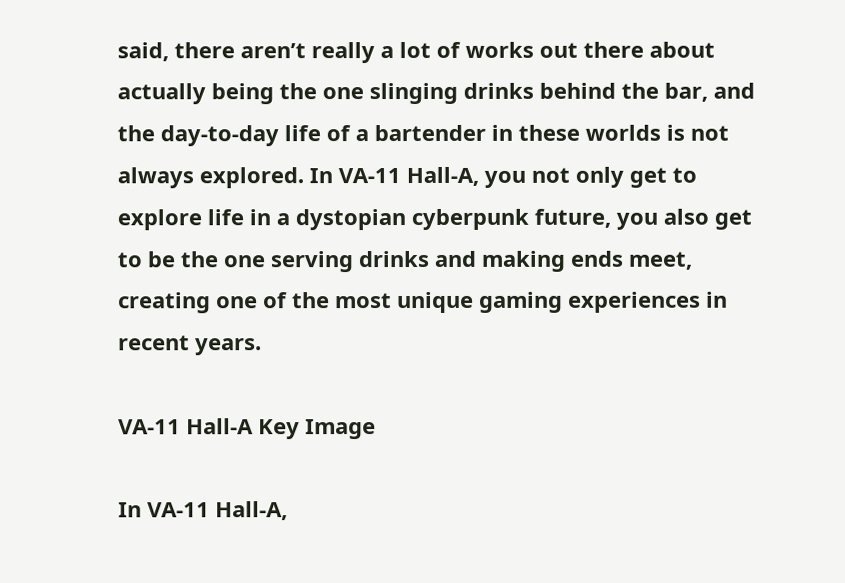said, there aren’t really a lot of works out there about actually being the one slinging drinks behind the bar, and the day-to-day life of a bartender in these worlds is not always explored. In VA-11 Hall-A, you not only get to explore life in a dystopian cyberpunk future, you also get to be the one serving drinks and making ends meet, creating one of the most unique gaming experiences in recent years.

VA-11 Hall-A Key Image

In VA-11 Hall-A,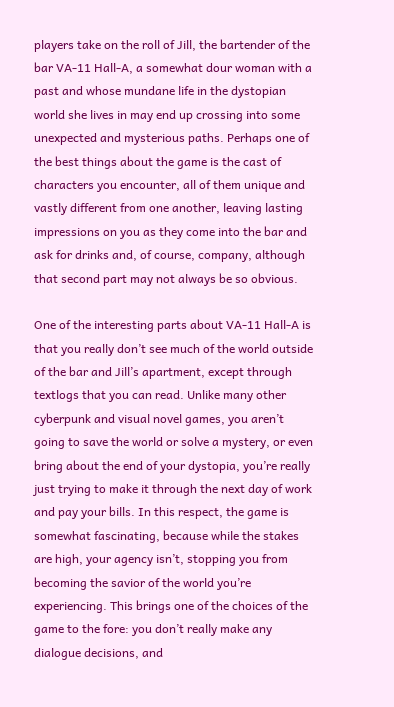players take on the roll of Jill, the bartender of the bar VA-11 Hall-A, a somewhat dour woman with a past and whose mundane life in the dystopian world she lives in may end up crossing into some unexpected and mysterious paths. Perhaps one of the best things about the game is the cast of characters you encounter, all of them unique and vastly different from one another, leaving lasting impressions on you as they come into the bar and ask for drinks and, of course, company, although that second part may not always be so obvious.

One of the interesting parts about VA-11 Hall-A is that you really don’t see much of the world outside of the bar and Jill’s apartment, except through textlogs that you can read. Unlike many other cyberpunk and visual novel games, you aren’t going to save the world or solve a mystery, or even bring about the end of your dystopia, you’re really just trying to make it through the next day of work and pay your bills. In this respect, the game is somewhat fascinating, because while the stakes are high, your agency isn’t, stopping you from becoming the savior of the world you’re experiencing. This brings one of the choices of the game to the fore: you don’t really make any dialogue decisions, and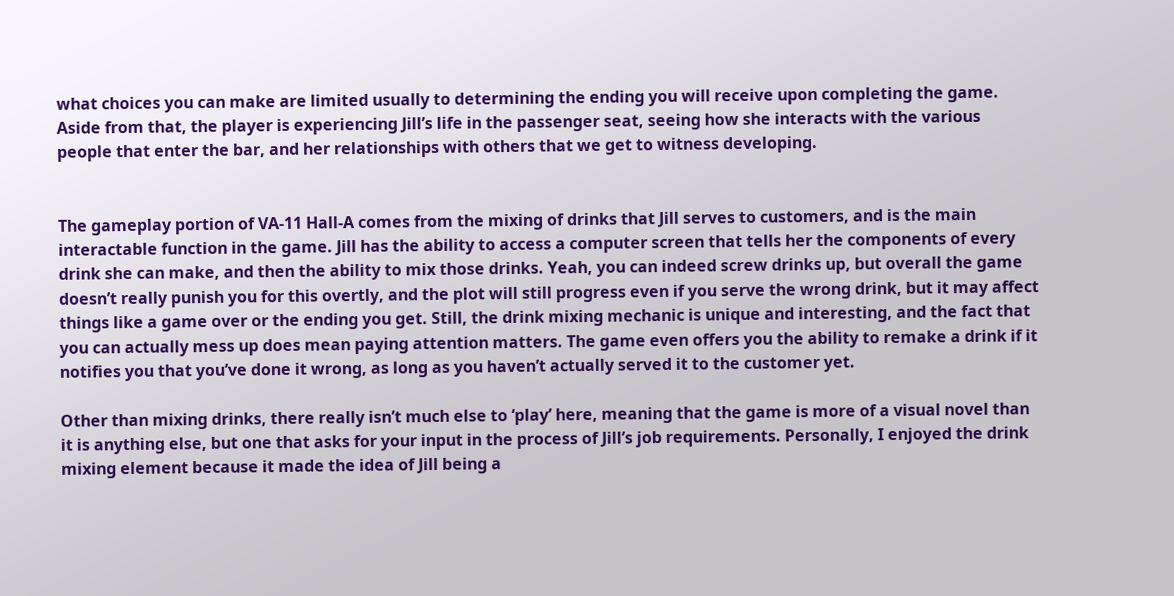what choices you can make are limited usually to determining the ending you will receive upon completing the game. Aside from that, the player is experiencing Jill’s life in the passenger seat, seeing how she interacts with the various people that enter the bar, and her relationships with others that we get to witness developing.


The gameplay portion of VA-11 Hall-A comes from the mixing of drinks that Jill serves to customers, and is the main interactable function in the game. Jill has the ability to access a computer screen that tells her the components of every drink she can make, and then the ability to mix those drinks. Yeah, you can indeed screw drinks up, but overall the game doesn’t really punish you for this overtly, and the plot will still progress even if you serve the wrong drink, but it may affect things like a game over or the ending you get. Still, the drink mixing mechanic is unique and interesting, and the fact that you can actually mess up does mean paying attention matters. The game even offers you the ability to remake a drink if it notifies you that you’ve done it wrong, as long as you haven’t actually served it to the customer yet.

Other than mixing drinks, there really isn’t much else to ‘play’ here, meaning that the game is more of a visual novel than it is anything else, but one that asks for your input in the process of Jill’s job requirements. Personally, I enjoyed the drink mixing element because it made the idea of Jill being a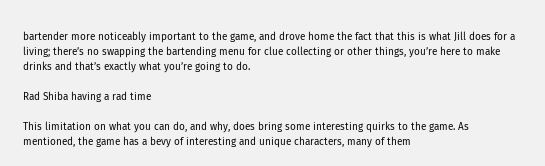bartender more noticeably important to the game, and drove home the fact that this is what Jill does for a living; there’s no swapping the bartending menu for clue collecting or other things, you’re here to make drinks and that’s exactly what you’re going to do.

Rad Shiba having a rad time

This limitation on what you can do, and why, does bring some interesting quirks to the game. As mentioned, the game has a bevy of interesting and unique characters, many of them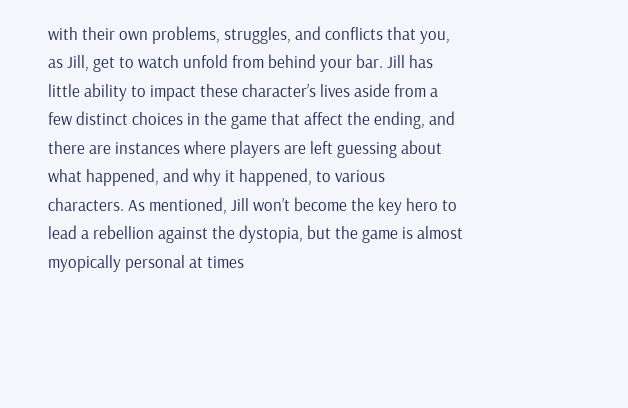with their own problems, struggles, and conflicts that you, as Jill, get to watch unfold from behind your bar. Jill has little ability to impact these character’s lives aside from a few distinct choices in the game that affect the ending, and there are instances where players are left guessing about what happened, and why it happened, to various characters. As mentioned, Jill won’t become the key hero to lead a rebellion against the dystopia, but the game is almost myopically personal at times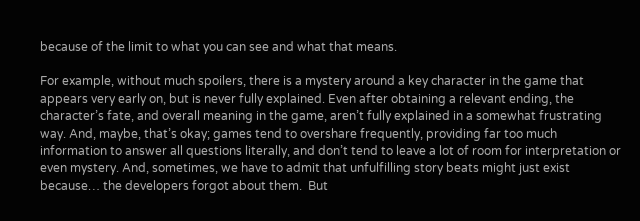because of the limit to what you can see and what that means.

For example, without much spoilers, there is a mystery around a key character in the game that appears very early on, but is never fully explained. Even after obtaining a relevant ending, the character’s fate, and overall meaning in the game, aren’t fully explained in a somewhat frustrating way. And, maybe, that’s okay; games tend to overshare frequently, providing far too much information to answer all questions literally, and don’t tend to leave a lot of room for interpretation or even mystery. And, sometimes, we have to admit that unfulfilling story beats might just exist because… the developers forgot about them.  But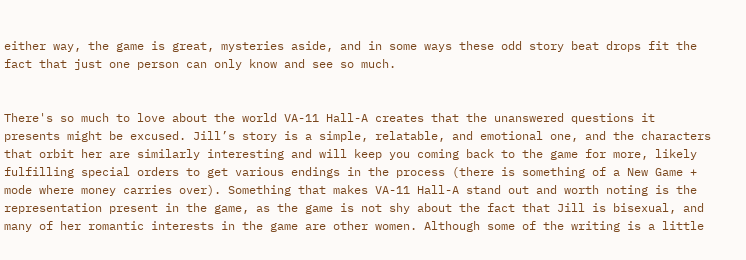either way, the game is great, mysteries aside, and in some ways these odd story beat drops fit the fact that just one person can only know and see so much.


There's so much to love about the world VA-11 Hall-A creates that the unanswered questions it presents might be excused. Jill’s story is a simple, relatable, and emotional one, and the characters that orbit her are similarly interesting and will keep you coming back to the game for more, likely fulfilling special orders to get various endings in the process (there is something of a New Game + mode where money carries over). Something that makes VA-11 Hall-A stand out and worth noting is the representation present in the game, as the game is not shy about the fact that Jill is bisexual, and many of her romantic interests in the game are other women. Although some of the writing is a little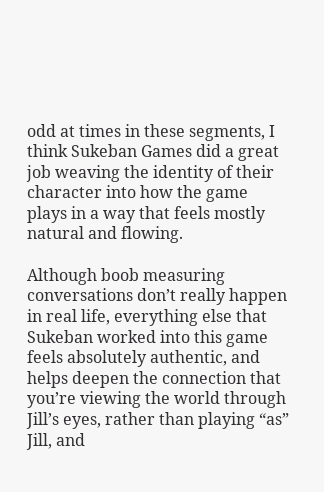odd at times in these segments, I think Sukeban Games did a great job weaving the identity of their character into how the game plays in a way that feels mostly natural and flowing.

Although boob measuring conversations don’t really happen in real life, everything else that Sukeban worked into this game feels absolutely authentic, and helps deepen the connection that you’re viewing the world through Jill’s eyes, rather than playing “as” Jill, and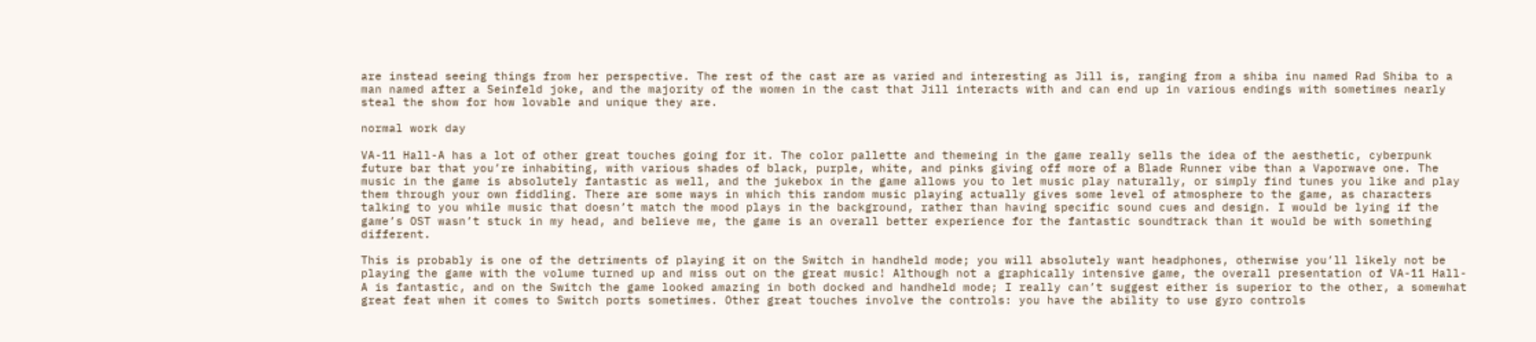are instead seeing things from her perspective. The rest of the cast are as varied and interesting as Jill is, ranging from a shiba inu named Rad Shiba to a man named after a Seinfeld joke, and the majority of the women in the cast that Jill interacts with and can end up in various endings with sometimes nearly steal the show for how lovable and unique they are.

normal work day

VA-11 Hall-A has a lot of other great touches going for it. The color pallette and themeing in the game really sells the idea of the aesthetic, cyberpunk future bar that you’re inhabiting, with various shades of black, purple, white, and pinks giving off more of a Blade Runner vibe than a Vaporwave one. The music in the game is absolutely fantastic as well, and the jukebox in the game allows you to let music play naturally, or simply find tunes you like and play them through your own fiddling. There are some ways in which this random music playing actually gives some level of atmosphere to the game, as characters talking to you while music that doesn’t match the mood plays in the background, rather than having specific sound cues and design. I would be lying if the game’s OST wasn’t stuck in my head, and believe me, the game is an overall better experience for the fantastic soundtrack than it would be with something different.

This is probably is one of the detriments of playing it on the Switch in handheld mode; you will absolutely want headphones, otherwise you’ll likely not be playing the game with the volume turned up and miss out on the great music! Although not a graphically intensive game, the overall presentation of VA-11 Hall-A is fantastic, and on the Switch the game looked amazing in both docked and handheld mode; I really can’t suggest either is superior to the other, a somewhat great feat when it comes to Switch ports sometimes. Other great touches involve the controls: you have the ability to use gyro controls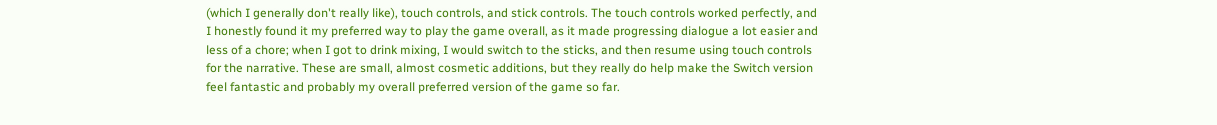(which I generally don't really like), touch controls, and stick controls. The touch controls worked perfectly, and I honestly found it my preferred way to play the game overall, as it made progressing dialogue a lot easier and less of a chore; when I got to drink mixing, I would switch to the sticks, and then resume using touch controls for the narrative. These are small, almost cosmetic additions, but they really do help make the Switch version feel fantastic and probably my overall preferred version of the game so far.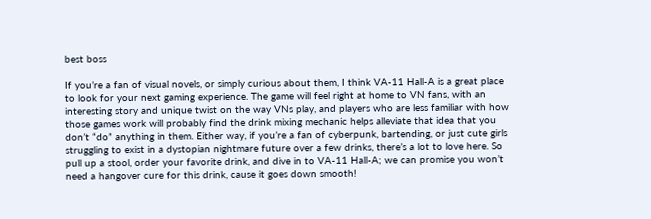best boss

If you’re a fan of visual novels, or simply curious about them, I think VA-11 Hall-A is a great place to look for your next gaming experience. The game will feel right at home to VN fans, with an interesting story and unique twist on the way VNs play, and players who are less familiar with how those games work will probably find the drink mixing mechanic helps alleviate that idea that you don’t “do” anything in them. Either way, if you’re a fan of cyberpunk, bartending, or just cute girls struggling to exist in a dystopian nightmare future over a few drinks, there’s a lot to love here. So pull up a stool, order your favorite drink, and dive in to VA-11 Hall-A; we can promise you won’t need a hangover cure for this drink, cause it goes down smooth!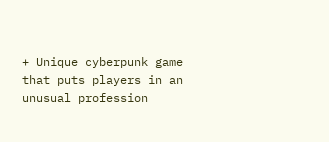+ Unique cyberpunk game that puts players in an unusual profession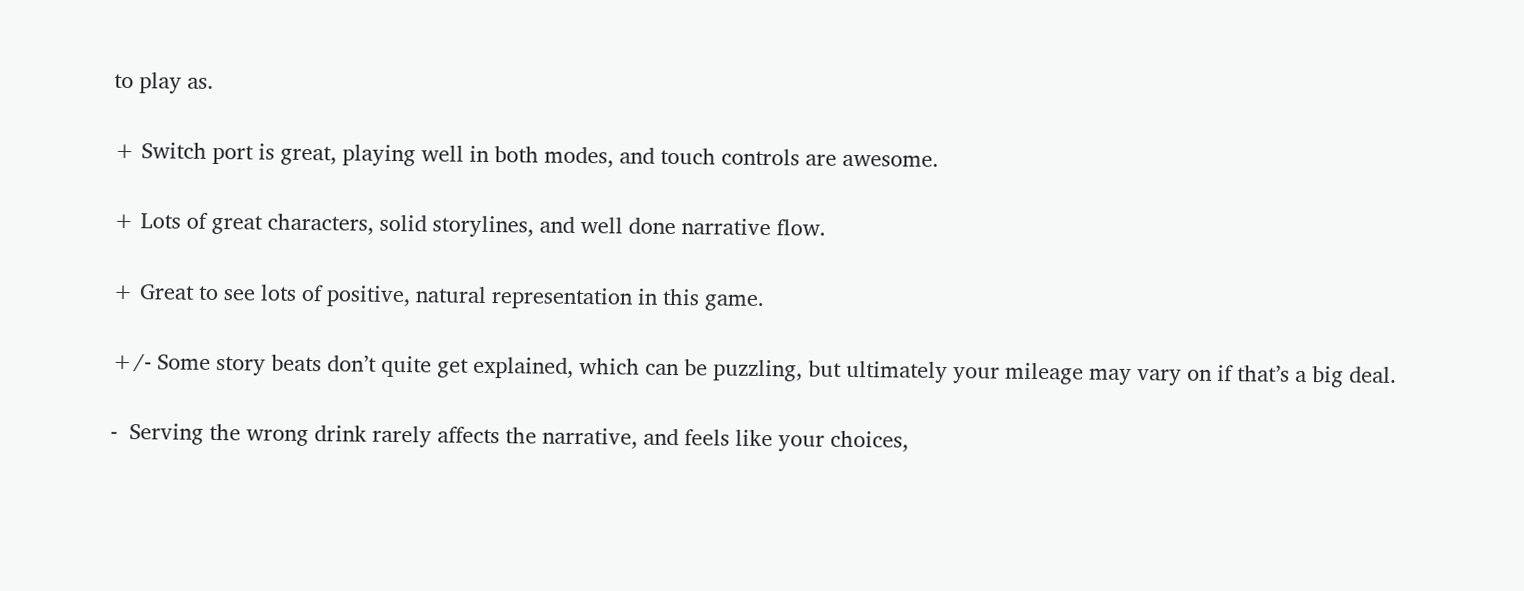to play as.

+ Switch port is great, playing well in both modes, and touch controls are awesome.

+ Lots of great characters, solid storylines, and well done narrative flow.

+ Great to see lots of positive, natural representation in this game.

+/- Some story beats don’t quite get explained, which can be puzzling, but ultimately your mileage may vary on if that’s a big deal.

-  Serving the wrong drink rarely affects the narrative, and feels like your choices,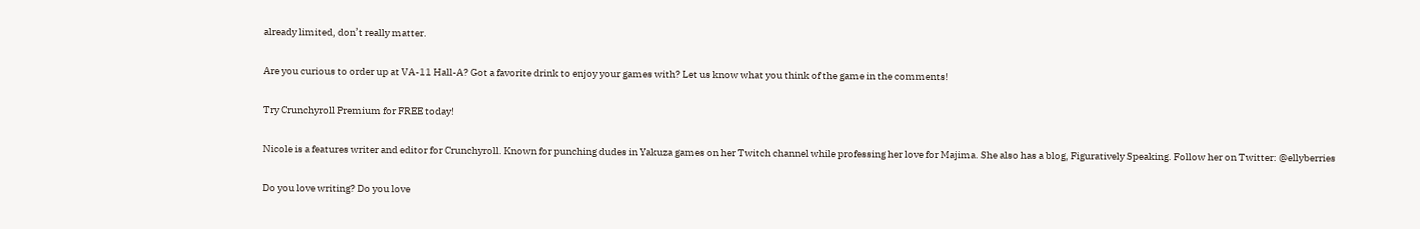already limited, don’t really matter.


Are you curious to order up at VA-11 Hall-A? Got a favorite drink to enjoy your games with? Let us know what you think of the game in the comments!


Try Crunchyroll Premium for FREE today!


Nicole is a features writer and editor for Crunchyroll. Known for punching dudes in Yakuza games on her Twitch channel while professing her love for Majima. She also has a blog, Figuratively Speaking. Follow her on Twitter: @ellyberries


Do you love writing? Do you love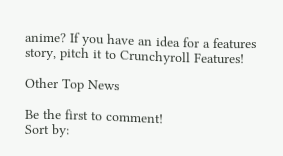anime? If you have an idea for a features story, pitch it to Crunchyroll Features!

Other Top News

Be the first to comment!
Sort by: